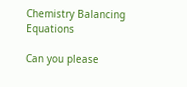Chemistry Balancing Equations

Can you please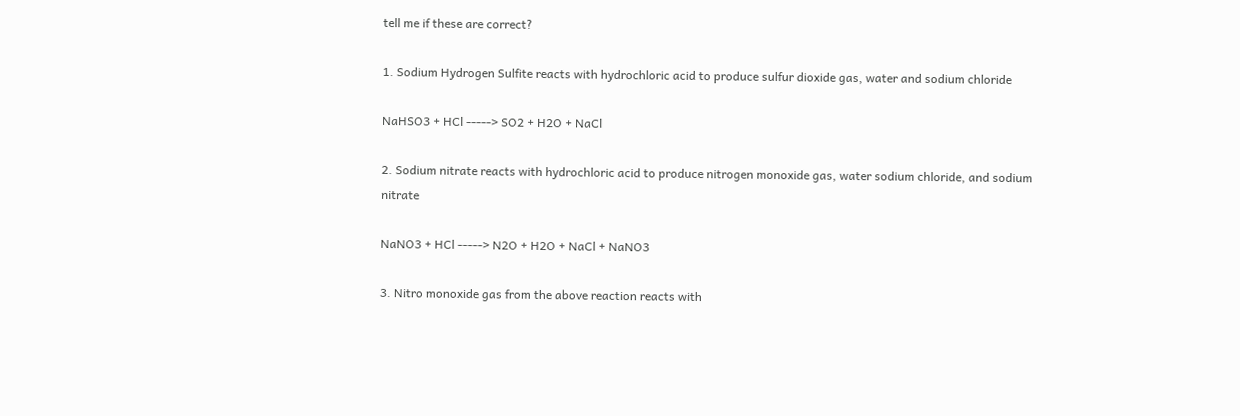tell me if these are correct?

1. Sodium Hydrogen Sulfite reacts with hydrochloric acid to produce sulfur dioxide gas, water and sodium chloride

NaHSO3 + HCl -----> SO2 + H2O + NaCl

2. Sodium nitrate reacts with hydrochloric acid to produce nitrogen monoxide gas, water sodium chloride, and sodium nitrate

NaNO3 + HCl -----> N2O + H2O + NaCl + NaNO3

3. Nitro monoxide gas from the above reaction reacts with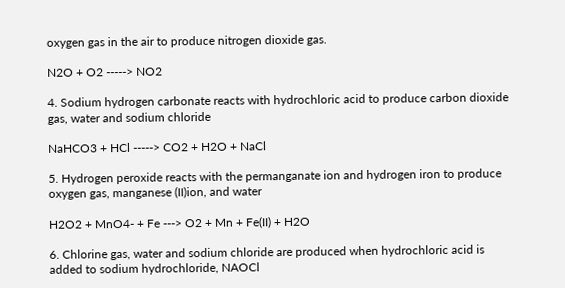oxygen gas in the air to produce nitrogen dioxide gas.

N2O + O2 -----> NO2

4. Sodium hydrogen carbonate reacts with hydrochloric acid to produce carbon dioxide gas, water and sodium chloride

NaHCO3 + HCl -----> CO2 + H2O + NaCl

5. Hydrogen peroxide reacts with the permanganate ion and hydrogen iron to produce oxygen gas, manganese (II)ion, and water

H2O2 + MnO4- + Fe ---> O2 + Mn + Fe(II) + H2O

6. Chlorine gas, water and sodium chloride are produced when hydrochloric acid is added to sodium hydrochloride, NAOCl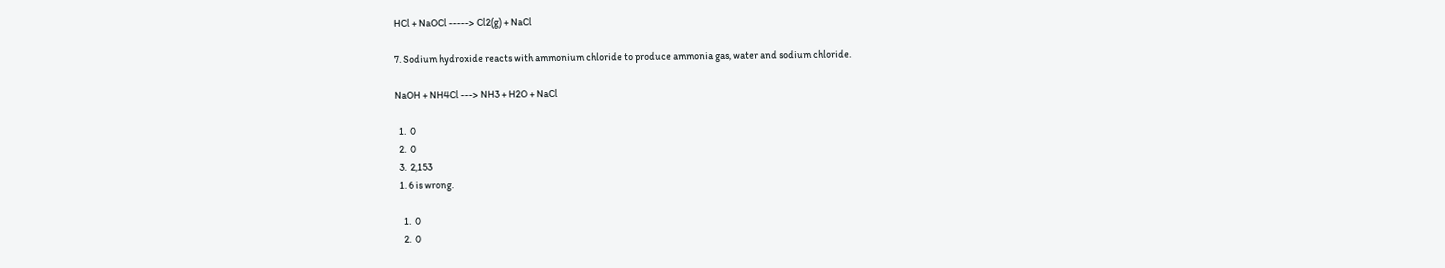HCl + NaOCl -----> Cl2(g) + NaCl

7. Sodium hydroxide reacts with ammonium chloride to produce ammonia gas, water and sodium chloride.

NaOH + NH4Cl ---> NH3 + H2O + NaCl

  1.  0
  2.  0
  3.  2,153
  1. 6 is wrong.

    1.  0
    2.  0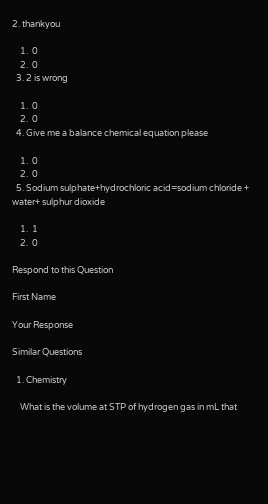2. thankyou

    1.  0
    2.  0
  3. 2 is wrong

    1.  0
    2.  0
  4. Give me a balance chemical equation please

    1.  0
    2.  0
  5. Sodium sulphate+hydrochloric acid=sodium chloride + water+ sulphur dioxide

    1.  1
    2.  0

Respond to this Question

First Name

Your Response

Similar Questions

  1. Chemistry

    What is the volume at STP of hydrogen gas in mL that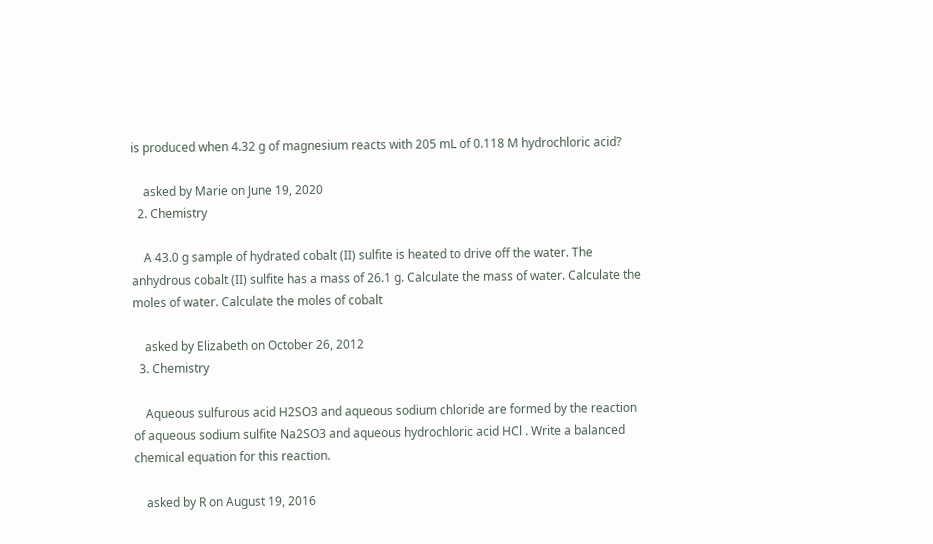is produced when 4.32 g of magnesium reacts with 205 mL of 0.118 M hydrochloric acid?

    asked by Marie on June 19, 2020
  2. Chemistry

    A 43.0 g sample of hydrated cobalt (II) sulfite is heated to drive off the water. The anhydrous cobalt (II) sulfite has a mass of 26.1 g. Calculate the mass of water. Calculate the moles of water. Calculate the moles of cobalt

    asked by Elizabeth on October 26, 2012
  3. Chemistry

    Aqueous sulfurous acid H2SO3 and aqueous sodium chloride are formed by the reaction of aqueous sodium sulfite Na2SO3 and aqueous hydrochloric acid HCl . Write a balanced chemical equation for this reaction.

    asked by R on August 19, 2016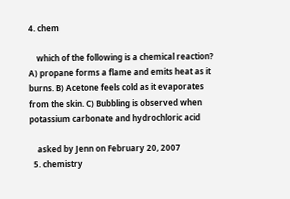4. chem

    which of the following is a chemical reaction? A) propane forms a flame and emits heat as it burns. B) Acetone feels cold as it evaporates from the skin. C) Bubbling is observed when potassium carbonate and hydrochloric acid

    asked by Jenn on February 20, 2007
  5. chemistry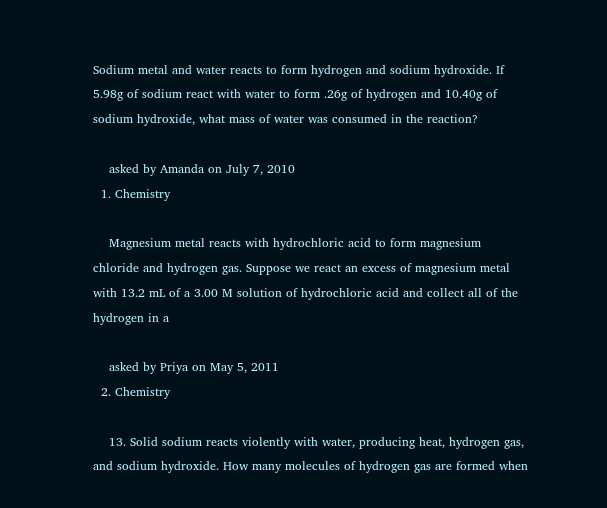Sodium metal and water reacts to form hydrogen and sodium hydroxide. If 5.98g of sodium react with water to form .26g of hydrogen and 10.40g of sodium hydroxide, what mass of water was consumed in the reaction?

    asked by Amanda on July 7, 2010
  1. Chemistry

    Magnesium metal reacts with hydrochloric acid to form magnesium chloride and hydrogen gas. Suppose we react an excess of magnesium metal with 13.2 mL of a 3.00 M solution of hydrochloric acid and collect all of the hydrogen in a

    asked by Priya on May 5, 2011
  2. Chemistry

    13. Solid sodium reacts violently with water, producing heat, hydrogen gas, and sodium hydroxide. How many molecules of hydrogen gas are formed when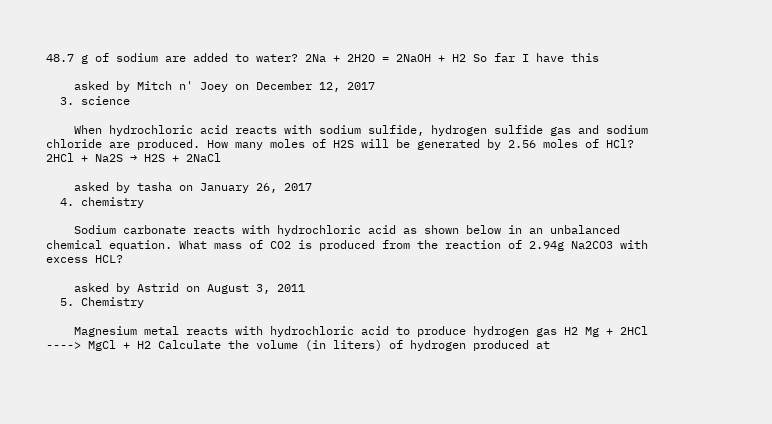48.7 g of sodium are added to water? 2Na + 2H2O = 2NaOH + H2 So far I have this

    asked by Mitch n' Joey on December 12, 2017
  3. science

    When hydrochloric acid reacts with sodium sulfide, hydrogen sulfide gas and sodium chloride are produced. How many moles of H2S will be generated by 2.56 moles of HCl? 2HCl + Na2S → H2S + 2NaCl

    asked by tasha on January 26, 2017
  4. chemistry

    Sodium carbonate reacts with hydrochloric acid as shown below in an unbalanced chemical equation. What mass of CO2 is produced from the reaction of 2.94g Na2CO3 with excess HCL?

    asked by Astrid on August 3, 2011
  5. Chemistry

    Magnesium metal reacts with hydrochloric acid to produce hydrogen gas H2 Mg + 2HCl ----> MgCl + H2 Calculate the volume (in liters) of hydrogen produced at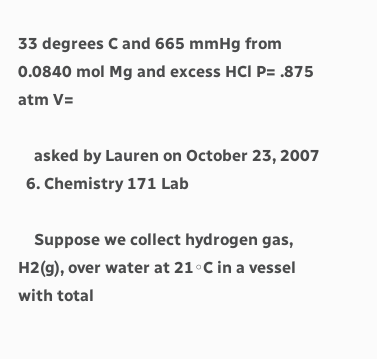33 degrees C and 665 mmHg from 0.0840 mol Mg and excess HCl P= .875 atm V=

    asked by Lauren on October 23, 2007
  6. Chemistry 171 Lab

    Suppose we collect hydrogen gas, H2(g), over water at 21◦C in a vessel with total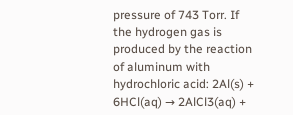pressure of 743 Torr. If the hydrogen gas is produced by the reaction of aluminum with hydrochloric acid: 2Al(s) + 6HCl(aq) → 2AlCl3(aq) +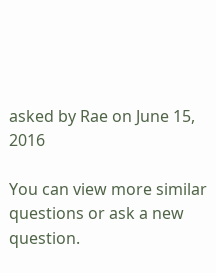asked by Rae on June 15, 2016

You can view more similar questions or ask a new question.